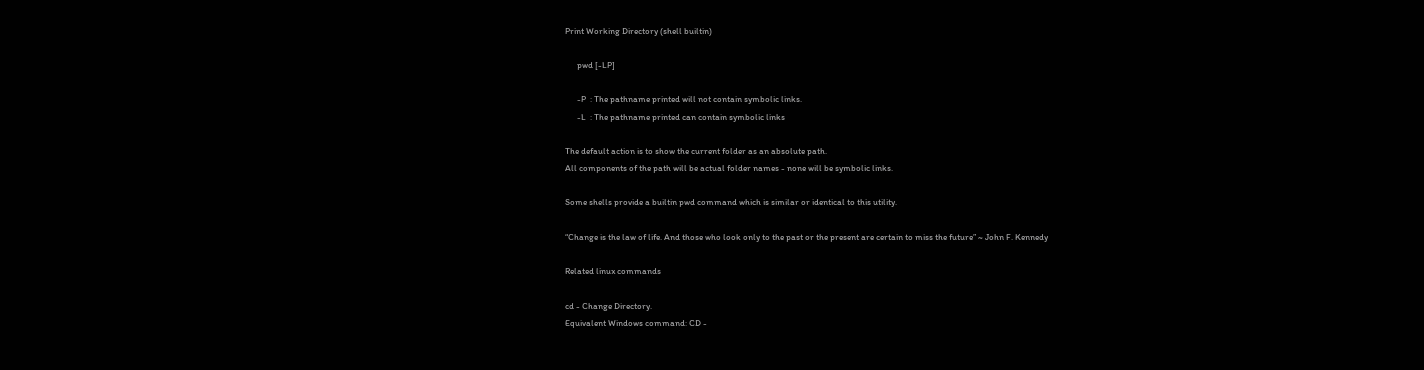Print Working Directory (shell builtin)

      pwd [-LP]

      -P  : The pathname printed will not contain symbolic links.
      -L  : The pathname printed can contain symbolic links

The default action is to show the current folder as an absolute path.
All components of the path will be actual folder names - none will be symbolic links.

Some shells provide a builtin pwd command which is similar or identical to this utility.

“Change is the law of life. And those who look only to the past or the present are certain to miss the future” ~ John F. Kennedy

Related linux commands

cd - Change Directory.
Equivalent Windows command: CD -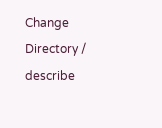Change Directory / describe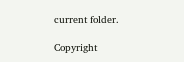current folder.

Copyright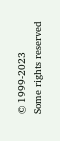© 1999-2023
Some rights reserved